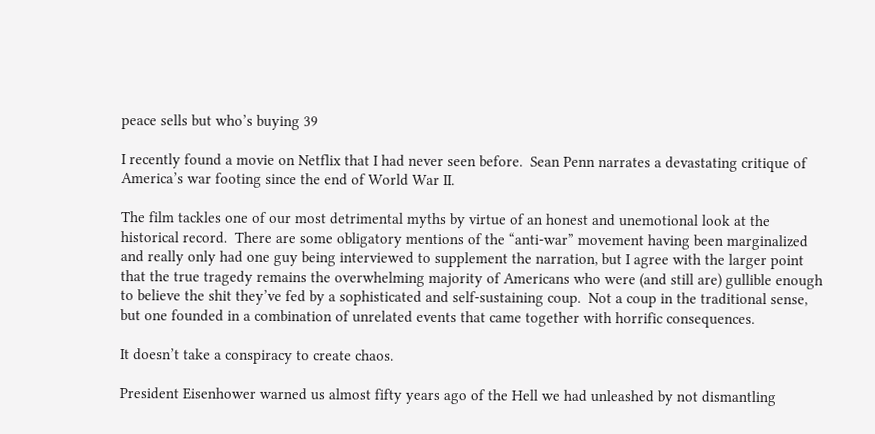peace sells but who’s buying 39

I recently found a movie on Netflix that I had never seen before.  Sean Penn narrates a devastating critique of America’s war footing since the end of World War II.

The film tackles one of our most detrimental myths by virtue of an honest and unemotional look at the historical record.  There are some obligatory mentions of the “anti-war” movement having been marginalized and really only had one guy being interviewed to supplement the narration, but I agree with the larger point that the true tragedy remains the overwhelming majority of Americans who were (and still are) gullible enough to believe the shit they’ve fed by a sophisticated and self-sustaining coup.  Not a coup in the traditional sense, but one founded in a combination of unrelated events that came together with horrific consequences.

It doesn’t take a conspiracy to create chaos.

President Eisenhower warned us almost fifty years ago of the Hell we had unleashed by not dismantling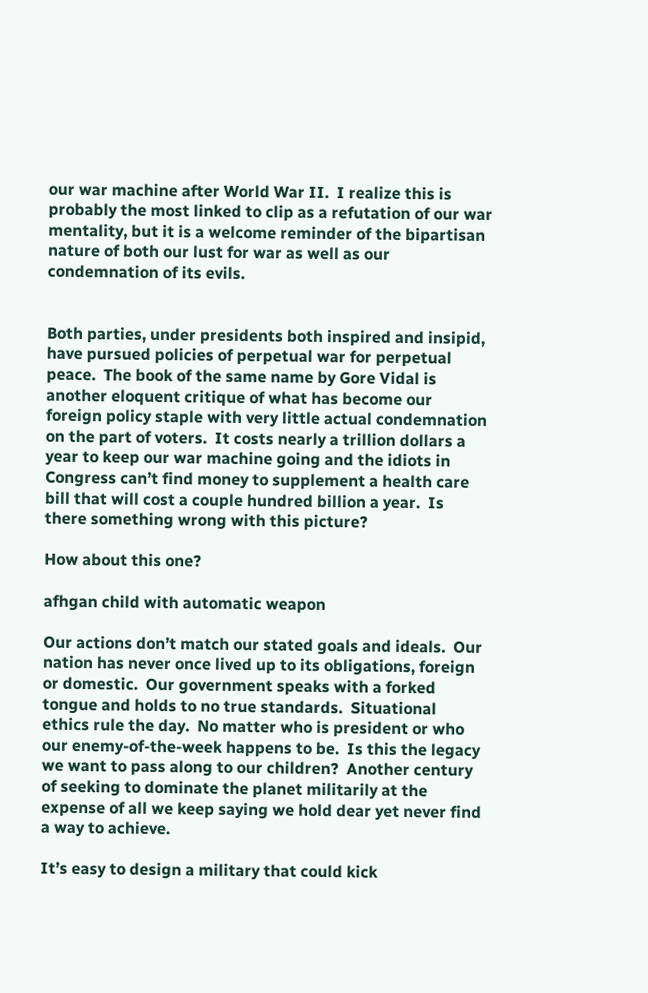our war machine after World War II.  I realize this is probably the most linked to clip as a refutation of our war mentality, but it is a welcome reminder of the bipartisan nature of both our lust for war as well as our condemnation of its evils.


Both parties, under presidents both inspired and insipid, have pursued policies of perpetual war for perpetual peace.  The book of the same name by Gore Vidal is another eloquent critique of what has become our foreign policy staple with very little actual condemnation on the part of voters.  It costs nearly a trillion dollars a year to keep our war machine going and the idiots in Congress can’t find money to supplement a health care bill that will cost a couple hundred billion a year.  Is there something wrong with this picture?

How about this one?

afhgan child with automatic weapon

Our actions don’t match our stated goals and ideals.  Our nation has never once lived up to its obligations, foreign or domestic.  Our government speaks with a forked tongue and holds to no true standards.  Situational ethics rule the day.  No matter who is president or who our enemy-of-the-week happens to be.  Is this the legacy we want to pass along to our children?  Another century of seeking to dominate the planet militarily at the expense of all we keep saying we hold dear yet never find a way to achieve.

It’s easy to design a military that could kick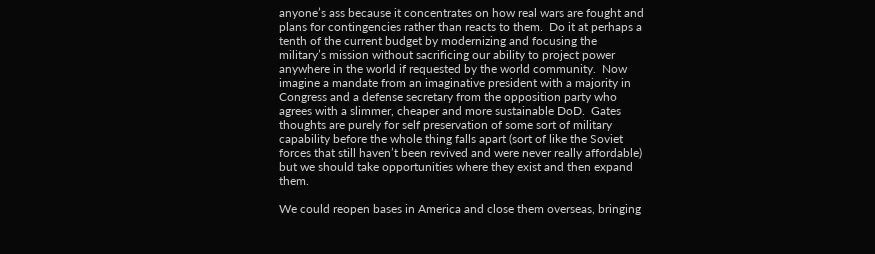anyone’s ass because it concentrates on how real wars are fought and plans for contingencies rather than reacts to them.  Do it at perhaps a tenth of the current budget by modernizing and focusing the military’s mission without sacrificing our ability to project power anywhere in the world if requested by the world community.  Now imagine a mandate from an imaginative president with a majority in Congress and a defense secretary from the opposition party who agrees with a slimmer, cheaper and more sustainable DoD.  Gates thoughts are purely for self preservation of some sort of military capability before the whole thing falls apart (sort of like the Soviet forces that still haven’t been revived and were never really affordable) but we should take opportunities where they exist and then expand them.

We could reopen bases in America and close them overseas, bringing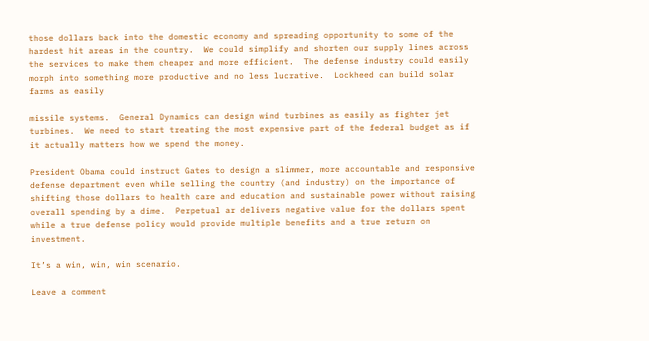those dollars back into the domestic economy and spreading opportunity to some of the hardest hit areas in the country.  We could simplify and shorten our supply lines across the services to make them cheaper and more efficient.  The defense industry could easily morph into something more productive and no less lucrative.  Lockheed can build solar farms as easily

missile systems.  General Dynamics can design wind turbines as easily as fighter jet turbines.  We need to start treating the most expensive part of the federal budget as if it actually matters how we spend the money.

President Obama could instruct Gates to design a slimmer, more accountable and responsive defense department even while selling the country (and industry) on the importance of shifting those dollars to health care and education and sustainable power without raising overall spending by a dime.  Perpetual ar delivers negative value for the dollars spent while a true defense policy would provide multiple benefits and a true return on investment.

It’s a win, win, win scenario.

Leave a comment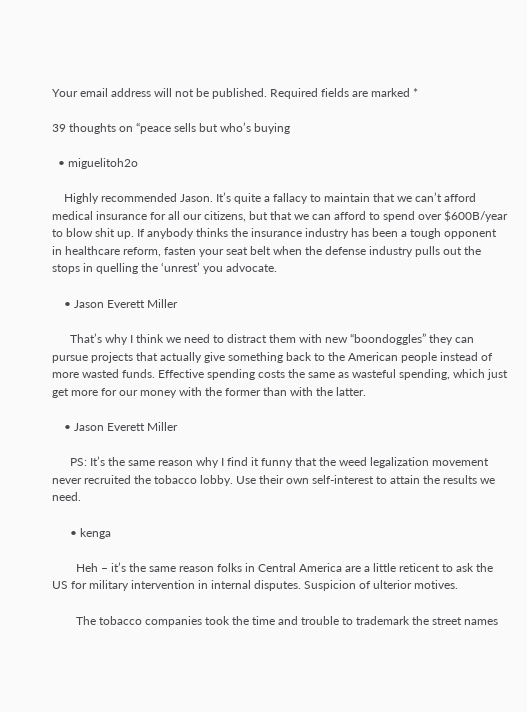Your email address will not be published. Required fields are marked *

39 thoughts on “peace sells but who’s buying

  • miguelitoh2o

    Highly recommended Jason. It’s quite a fallacy to maintain that we can’t afford medical insurance for all our citizens, but that we can afford to spend over $600B/year to blow shit up. If anybody thinks the insurance industry has been a tough opponent in healthcare reform, fasten your seat belt when the defense industry pulls out the stops in quelling the ‘unrest’ you advocate.

    • Jason Everett Miller

      That’s why I think we need to distract them with new “boondoggles” they can pursue projects that actually give something back to the American people instead of more wasted funds. Effective spending costs the same as wasteful spending, which just get more for our money with the former than with the latter.

    • Jason Everett Miller

      PS: It’s the same reason why I find it funny that the weed legalization movement never recruited the tobacco lobby. Use their own self-interest to attain the results we need.

      • kenga

        Heh – it’s the same reason folks in Central America are a little reticent to ask the US for military intervention in internal disputes. Suspicion of ulterior motives.

        The tobacco companies took the time and trouble to trademark the street names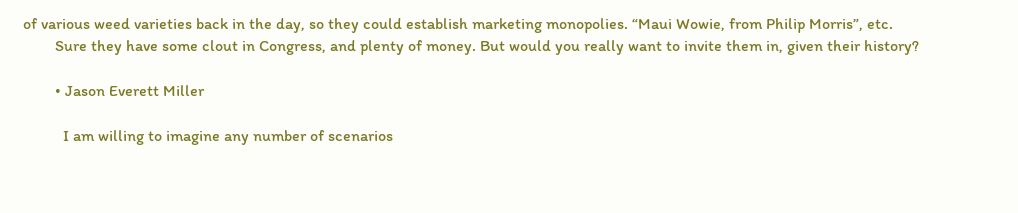of various weed varieties back in the day, so they could establish marketing monopolies. “Maui Wowie, from Philip Morris”, etc.
        Sure they have some clout in Congress, and plenty of money. But would you really want to invite them in, given their history?

        • Jason Everett Miller

          I am willing to imagine any number of scenarios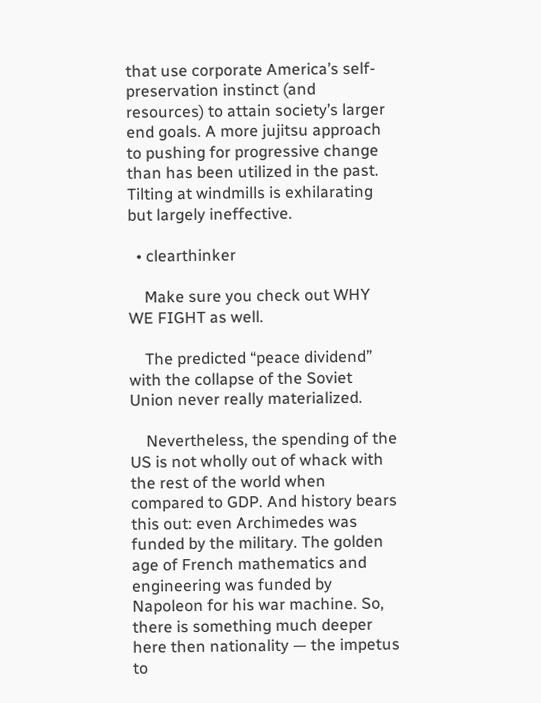that use corporate America’s self-preservation instinct (and resources) to attain society’s larger end goals. A more jujitsu approach to pushing for progressive change than has been utilized in the past. Tilting at windmills is exhilarating but largely ineffective.

  • clearthinker

    Make sure you check out WHY WE FIGHT as well.

    The predicted “peace dividend” with the collapse of the Soviet Union never really materialized.

    Nevertheless, the spending of the US is not wholly out of whack with the rest of the world when compared to GDP. And history bears this out: even Archimedes was funded by the military. The golden age of French mathematics and engineering was funded by Napoleon for his war machine. So, there is something much deeper here then nationality — the impetus to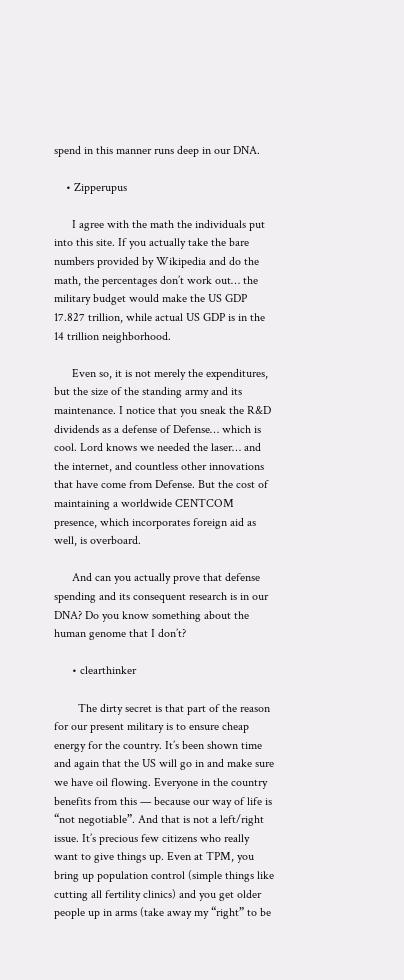spend in this manner runs deep in our DNA.

    • Zipperupus

      I agree with the math the individuals put into this site. If you actually take the bare numbers provided by Wikipedia and do the math, the percentages don’t work out… the military budget would make the US GDP 17.827 trillion, while actual US GDP is in the 14 trillion neighborhood.

      Even so, it is not merely the expenditures, but the size of the standing army and its maintenance. I notice that you sneak the R&D dividends as a defense of Defense… which is cool. Lord knows we needed the laser… and the internet, and countless other innovations that have come from Defense. But the cost of maintaining a worldwide CENTCOM presence, which incorporates foreign aid as well, is overboard.

      And can you actually prove that defense spending and its consequent research is in our DNA? Do you know something about the human genome that I don’t?

      • clearthinker

        The dirty secret is that part of the reason for our present military is to ensure cheap energy for the country. It’s been shown time and again that the US will go in and make sure we have oil flowing. Everyone in the country benefits from this — because our way of life is “not negotiable”. And that is not a left/right issue. It’s precious few citizens who really want to give things up. Even at TPM, you bring up population control (simple things like cutting all fertility clinics) and you get older people up in arms (take away my “right” to be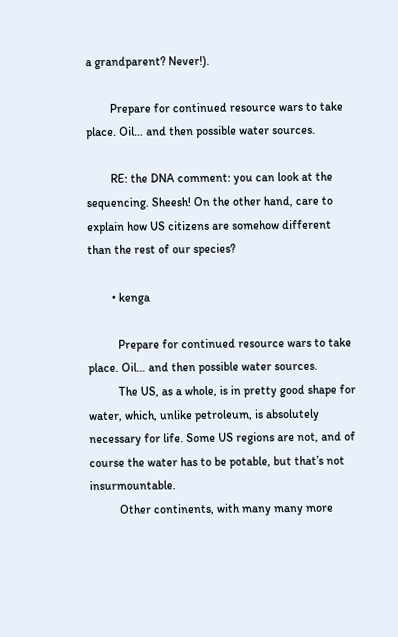a grandparent? Never!).

        Prepare for continued resource wars to take place. Oil… and then possible water sources.

        RE: the DNA comment: you can look at the sequencing. Sheesh! On the other hand, care to explain how US citizens are somehow different than the rest of our species?

        • kenga

          Prepare for continued resource wars to take place. Oil… and then possible water sources.
          The US, as a whole, is in pretty good shape for water, which, unlike petroleum, is absolutely necessary for life. Some US regions are not, and of course the water has to be potable, but that’s not insurmountable.
          Other continents, with many many more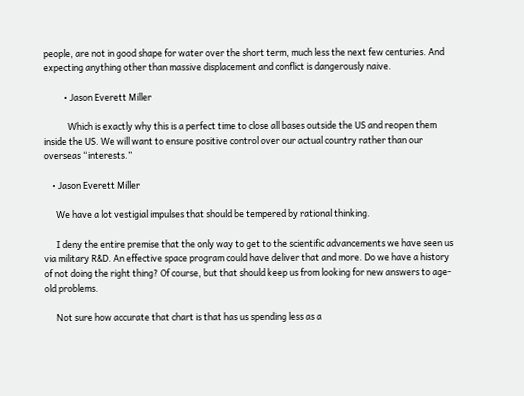people, are not in good shape for water over the short term, much less the next few centuries. And expecting anything other than massive displacement and conflict is dangerously naive.

          • Jason Everett Miller

            Which is exactly why this is a perfect time to close all bases outside the US and reopen them inside the US. We will want to ensure positive control over our actual country rather than our overseas “interests.”

    • Jason Everett Miller

      We have a lot vestigial impulses that should be tempered by rational thinking.

      I deny the entire premise that the only way to get to the scientific advancements we have seen us via military R&D. An effective space program could have deliver that and more. Do we have a history of not doing the right thing? Of course, but that should keep us from looking for new answers to age-old problems.

      Not sure how accurate that chart is that has us spending less as a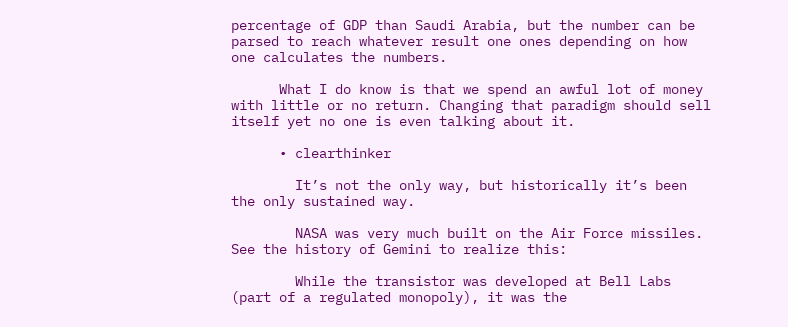percentage of GDP than Saudi Arabia, but the number can be parsed to reach whatever result one ones depending on how one calculates the numbers.

      What I do know is that we spend an awful lot of money with little or no return. Changing that paradigm should sell itself yet no one is even talking about it.

      • clearthinker

        It’s not the only way, but historically it’s been the only sustained way.

        NASA was very much built on the Air Force missiles. See the history of Gemini to realize this:

        While the transistor was developed at Bell Labs (part of a regulated monopoly), it was the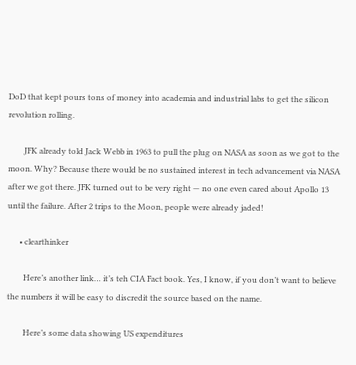DoD that kept pours tons of money into academia and industrial labs to get the silicon revolution rolling.

        JFK already told Jack Webb in 1963 to pull the plug on NASA as soon as we got to the moon. Why? Because there would be no sustained interest in tech advancement via NASA after we got there. JFK turned out to be very right — no one even cared about Apollo 13 until the failure. After 2 trips to the Moon, people were already jaded!

      • clearthinker

        Here’s another link… it’s teh CIA Fact book. Yes, I know, if you don’t want to believe the numbers it will be easy to discredit the source based on the name.

        Here’s some data showing US expenditures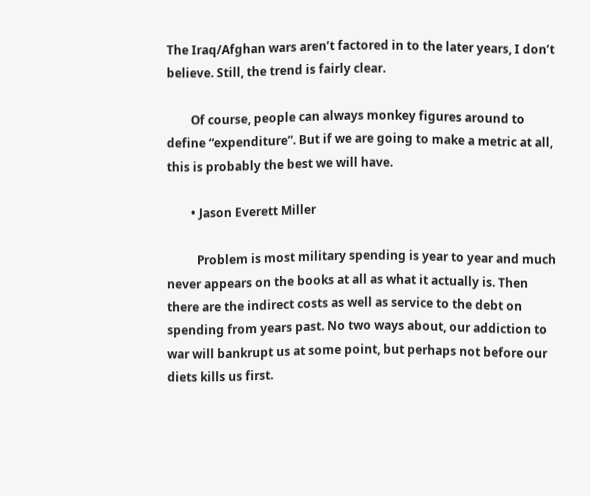The Iraq/Afghan wars aren’t factored in to the later years, I don’t believe. Still, the trend is fairly clear.

        Of course, people can always monkey figures around to define “expenditure”. But if we are going to make a metric at all, this is probably the best we will have.

        • Jason Everett Miller

          Problem is most military spending is year to year and much never appears on the books at all as what it actually is. Then there are the indirect costs as well as service to the debt on spending from years past. No two ways about, our addiction to war will bankrupt us at some point, but perhaps not before our diets kills us first.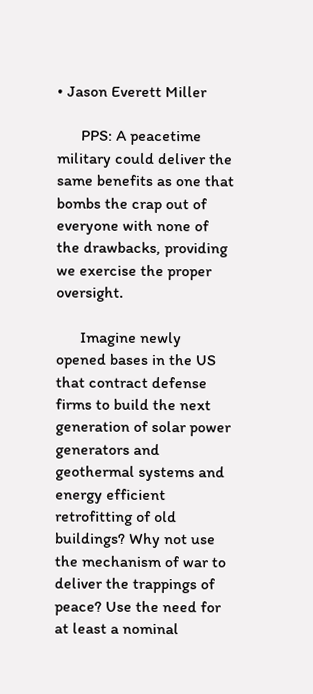• Jason Everett Miller

      PPS: A peacetime military could deliver the same benefits as one that bombs the crap out of everyone with none of the drawbacks, providing we exercise the proper oversight.

      Imagine newly opened bases in the US that contract defense firms to build the next generation of solar power generators and geothermal systems and energy efficient retrofitting of old buildings? Why not use the mechanism of war to deliver the trappings of peace? Use the need for at least a nominal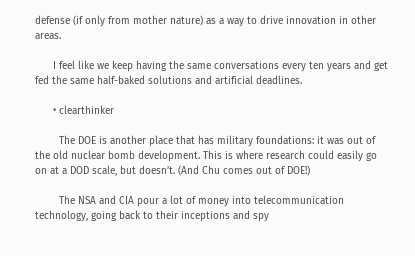defense (if only from mother nature) as a way to drive innovation in other areas.

      I feel like we keep having the same conversations every ten years and get fed the same half-baked solutions and artificial deadlines.

      • clearthinker

        The DOE is another place that has military foundations: it was out of the old nuclear bomb development. This is where research could easily go on at a DOD scale, but doesn’t. (And Chu comes out of DOE!)

        The NSA and CIA pour a lot of money into telecommunication technology, going back to their inceptions and spy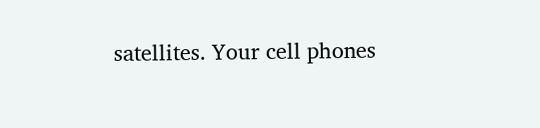satellites. Your cell phones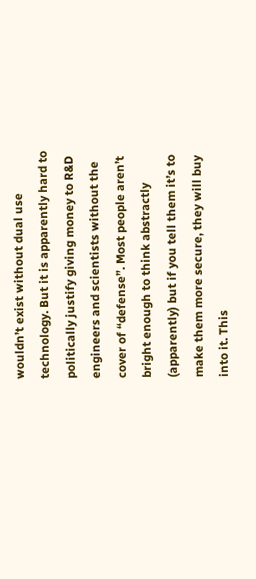wouldn’t exist without dual use technology. But it is apparently hard to politically justify giving money to R&D engineers and scientists without the cover of “defense”. Most people aren’t bright enough to think abstractly (apparently) but if you tell them it’s to make them more secure, they will buy into it. This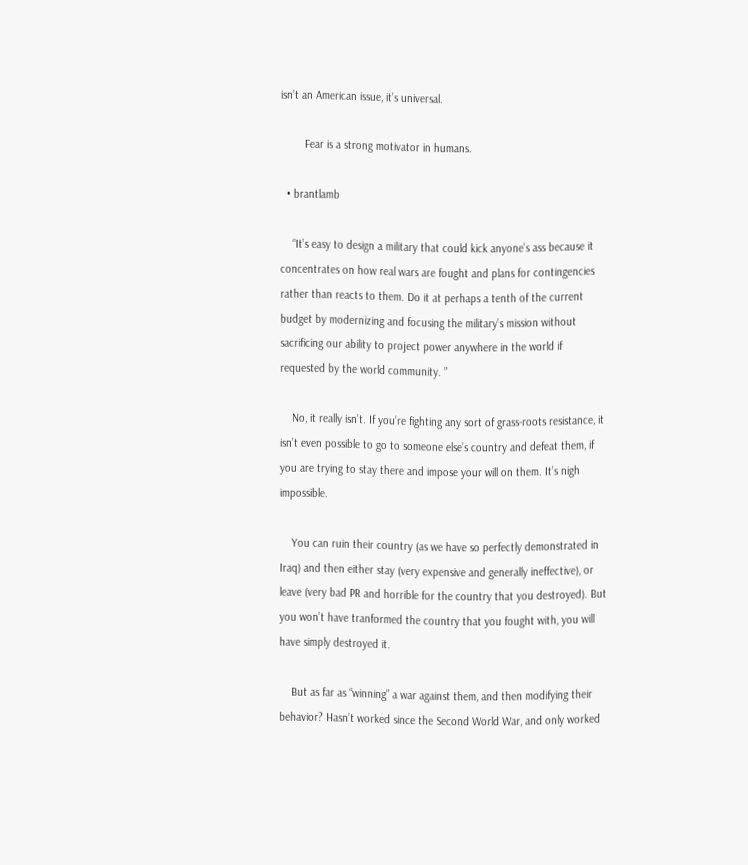isn’t an American issue, it’s universal.

        Fear is a strong motivator in humans.

  • brantlamb

    “It’s easy to design a military that could kick anyone’s ass because it concentrates on how real wars are fought and plans for contingencies rather than reacts to them. Do it at perhaps a tenth of the current budget by modernizing and focusing the military’s mission without sacrificing our ability to project power anywhere in the world if requested by the world community. ”

    No, it really isn’t. If you’re fighting any sort of grass-roots resistance, it isn’t even possible to go to someone else’s country and defeat them, if you are trying to stay there and impose your will on them. It’s nigh impossible.

    You can ruin their country (as we have so perfectly demonstrated in Iraq) and then either stay (very expensive and generally ineffective), or leave (very bad PR and horrible for the country that you destroyed). But you won’t have tranformed the country that you fought with, you will have simply destroyed it.

    But as far as “winning” a war against them, and then modifying their behavior? Hasn’t worked since the Second World War, and only worked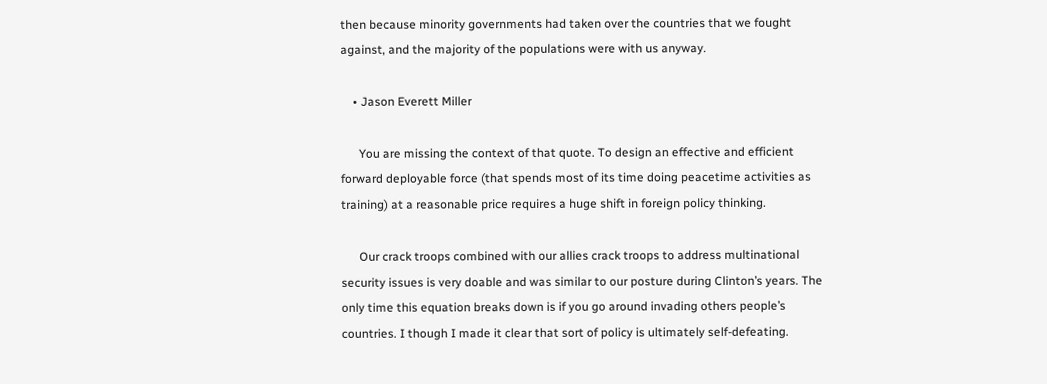then because minority governments had taken over the countries that we fought against, and the majority of the populations were with us anyway.

    • Jason Everett Miller

      You are missing the context of that quote. To design an effective and efficient forward deployable force (that spends most of its time doing peacetime activities as training) at a reasonable price requires a huge shift in foreign policy thinking.

      Our crack troops combined with our allies crack troops to address multinational security issues is very doable and was similar to our posture during Clinton’s years. The only time this equation breaks down is if you go around invading others people’s countries. I though I made it clear that sort of policy is ultimately self-defeating.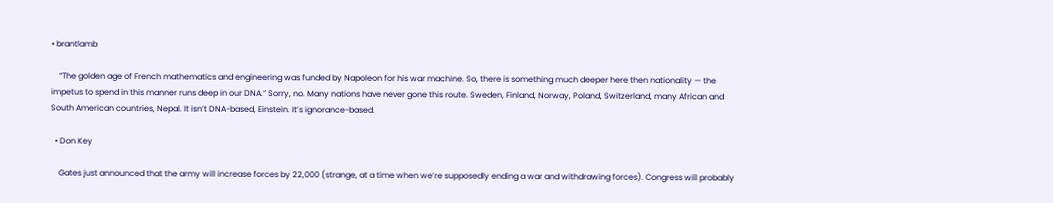• brantlamb

    “The golden age of French mathematics and engineering was funded by Napoleon for his war machine. So, there is something much deeper here then nationality — the impetus to spend in this manner runs deep in our DNA.” Sorry, no. Many nations have never gone this route. Sweden, Finland, Norway, Poland, Switzerland, many African and South American countries, Nepal. It isn’t DNA-based, Einstein. It’s ignorance-based.

  • Don Key

    Gates just announced that the army will increase forces by 22,000 (strange, at a time when we’re supposedly ending a war and withdrawing forces). Congress will probably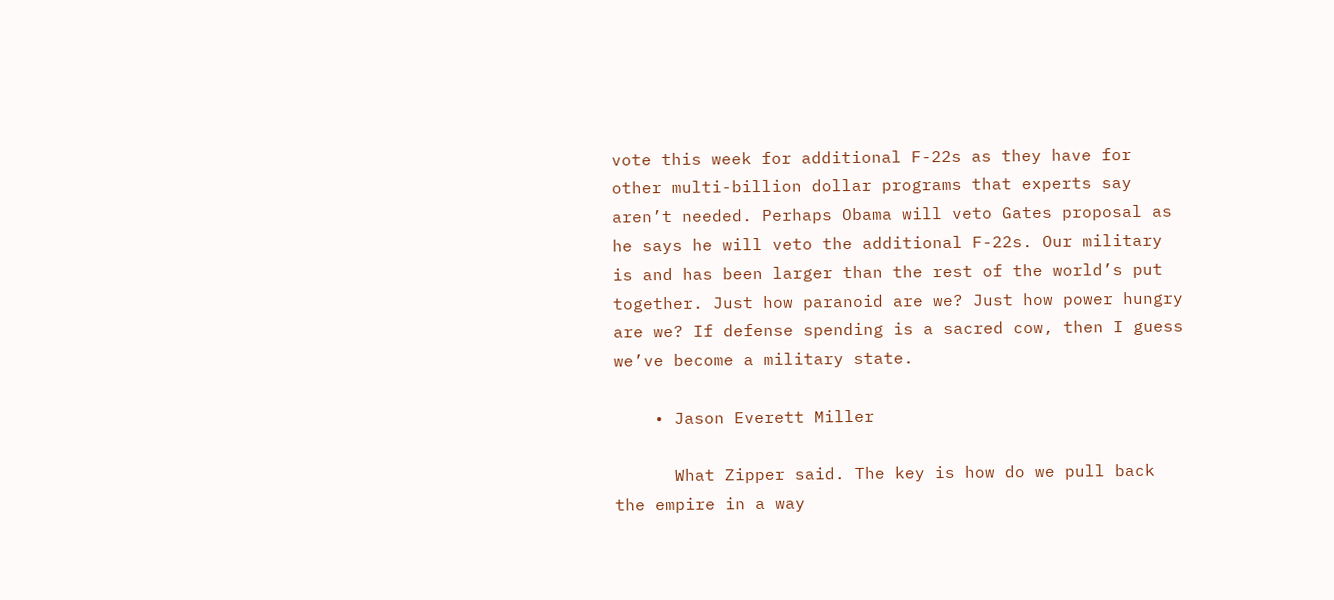vote this week for additional F-22s as they have for other multi-billion dollar programs that experts say aren’t needed. Perhaps Obama will veto Gates proposal as he says he will veto the additional F-22s. Our military is and has been larger than the rest of the world’s put together. Just how paranoid are we? Just how power hungry are we? If defense spending is a sacred cow, then I guess we’ve become a military state.

    • Jason Everett Miller

      What Zipper said. The key is how do we pull back the empire in a way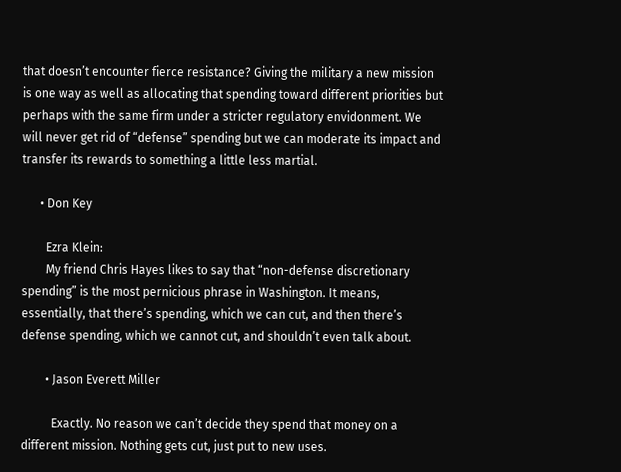that doesn’t encounter fierce resistance? Giving the military a new mission is one way as well as allocating that spending toward different priorities but perhaps with the same firm under a stricter regulatory envidonment. We will never get rid of “defense” spending but we can moderate its impact and transfer its rewards to something a little less martial.

      • Don Key

        Ezra Klein:
        My friend Chris Hayes likes to say that “non-defense discretionary spending” is the most pernicious phrase in Washington. It means, essentially, that there’s spending, which we can cut, and then there’s defense spending, which we cannot cut, and shouldn’t even talk about.

        • Jason Everett Miller

          Exactly. No reason we can’t decide they spend that money on a different mission. Nothing gets cut, just put to new uses.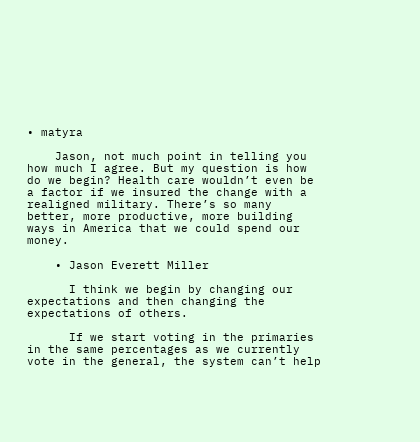• matyra

    Jason, not much point in telling you how much I agree. But my question is how do we begin? Health care wouldn’t even be a factor if we insured the change with a realigned military. There’s so many better, more productive, more building ways in America that we could spend our money.

    • Jason Everett Miller

      I think we begin by changing our expectations and then changing the expectations of others.

      If we start voting in the primaries in the same percentages as we currently vote in the general, the system can’t help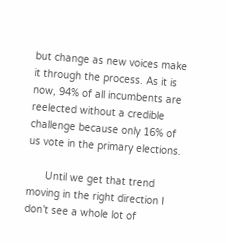but change as new voices make it through the process. As it is now, 94% of all incumbents are reelected without a credible challenge because only 16% of us vote in the primary elections.

      Until we get that trend moving in the right direction I don’t see a whole lot of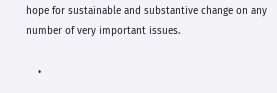hope for sustainable and substantive change on any number of very important issues.

    •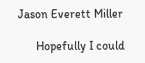Jason Everett Miller

      Hopefully I could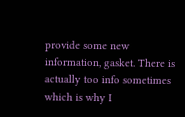provide some new information, gasket. There is actually too info sometimes which is why I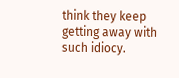think they keep getting away with such idiocy.